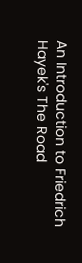An Introduction to Friedrich Hayek's The Road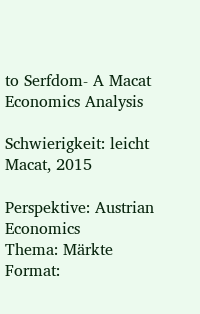to Serfdom- A Macat Economics Analysis

Schwierigkeit: leicht
Macat, 2015

Perspektive: Austrian Economics
Thema: Märkte
Format: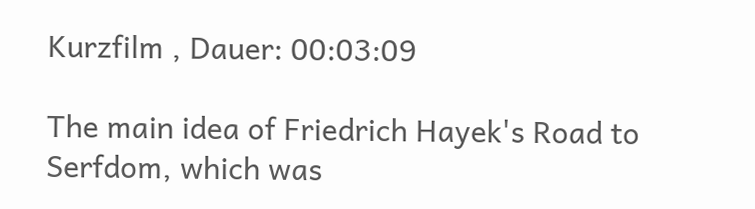Kurzfilm , Dauer: 00:03:09

The main idea of Friedrich Hayek's Road to Serfdom, which was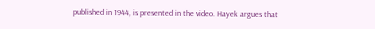published in 1944, is presented in the video. Hayek argues that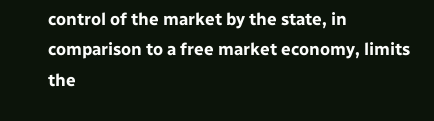control of the market by the state, in comparison to a free market economy, limits the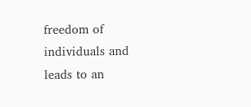freedom of individuals and leads to an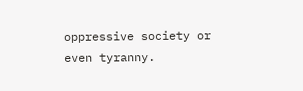oppressive society or even tyranny.